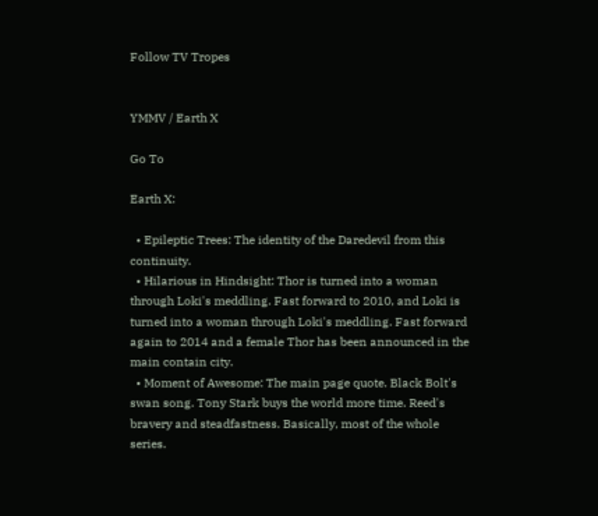Follow TV Tropes


YMMV / Earth X

Go To

Earth X:

  • Epileptic Trees: The identity of the Daredevil from this continuity.
  • Hilarious in Hindsight: Thor is turned into a woman through Loki's meddling. Fast forward to 2010, and Loki is turned into a woman through Loki's meddling. Fast forward again to 2014 and a female Thor has been announced in the main contain city.
  • Moment of Awesome: The main page quote. Black Bolt's swan song. Tony Stark buys the world more time. Reed's bravery and steadfastness. Basically, most of the whole series.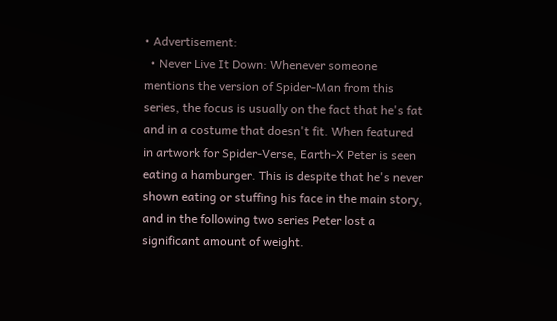• Advertisement:
  • Never Live It Down: Whenever someone mentions the version of Spider-Man from this series, the focus is usually on the fact that he's fat and in a costume that doesn't fit. When featured in artwork for Spider-Verse, Earth-X Peter is seen eating a hamburger. This is despite that he's never shown eating or stuffing his face in the main story, and in the following two series Peter lost a significant amount of weight.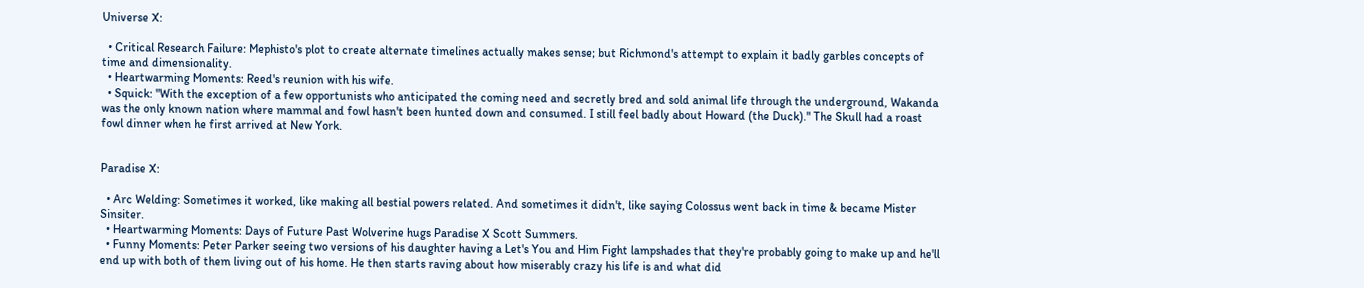Universe X:

  • Critical Research Failure: Mephisto's plot to create alternate timelines actually makes sense; but Richmond's attempt to explain it badly garbles concepts of time and dimensionality.
  • Heartwarming Moments: Reed's reunion with his wife.
  • Squick: "With the exception of a few opportunists who anticipated the coming need and secretly bred and sold animal life through the underground, Wakanda was the only known nation where mammal and fowl hasn't been hunted down and consumed. I still feel badly about Howard (the Duck)." The Skull had a roast fowl dinner when he first arrived at New York.


Paradise X:

  • Arc Welding: Sometimes it worked, like making all bestial powers related. And sometimes it didn't, like saying Colossus went back in time & became Mister Sinsiter.
  • Heartwarming Moments: Days of Future Past Wolverine hugs Paradise X Scott Summers.
  • Funny Moments: Peter Parker seeing two versions of his daughter having a Let's You and Him Fight lampshades that they're probably going to make up and he'll end up with both of them living out of his home. He then starts raving about how miserably crazy his life is and what did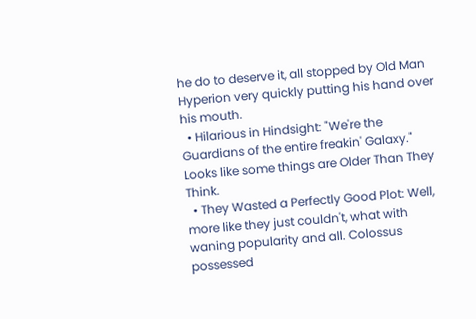he do to deserve it, all stopped by Old Man Hyperion very quickly putting his hand over his mouth.
  • Hilarious in Hindsight: "We're the Guardians of the entire freakin' Galaxy." Looks like some things are Older Than They Think.
  • They Wasted a Perfectly Good Plot: Well, more like they just couldn't, what with waning popularity and all. Colossus possessed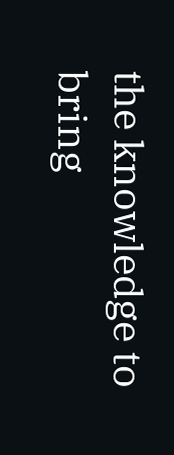the knowledge to bring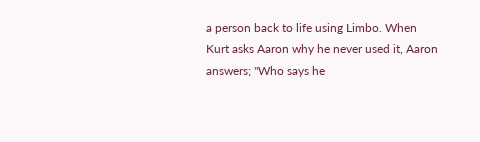a person back to life using Limbo. When Kurt asks Aaron why he never used it, Aaron answers; "Who says he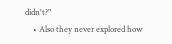didn't?"
    • Also they never explored how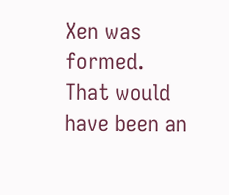Xen was formed. That would have been an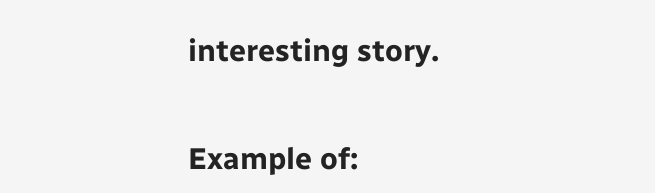interesting story.


Example of: